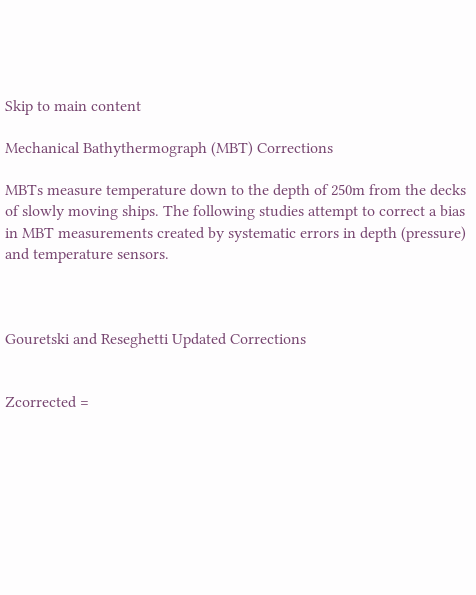Skip to main content

Mechanical Bathythermograph (MBT) Corrections

MBTs measure temperature down to the depth of 250m from the decks of slowly moving ships. The following studies attempt to correct a bias in MBT measurements created by systematic errors in depth (pressure) and temperature sensors.



Gouretski and Reseghetti Updated Corrections


Zcorrected =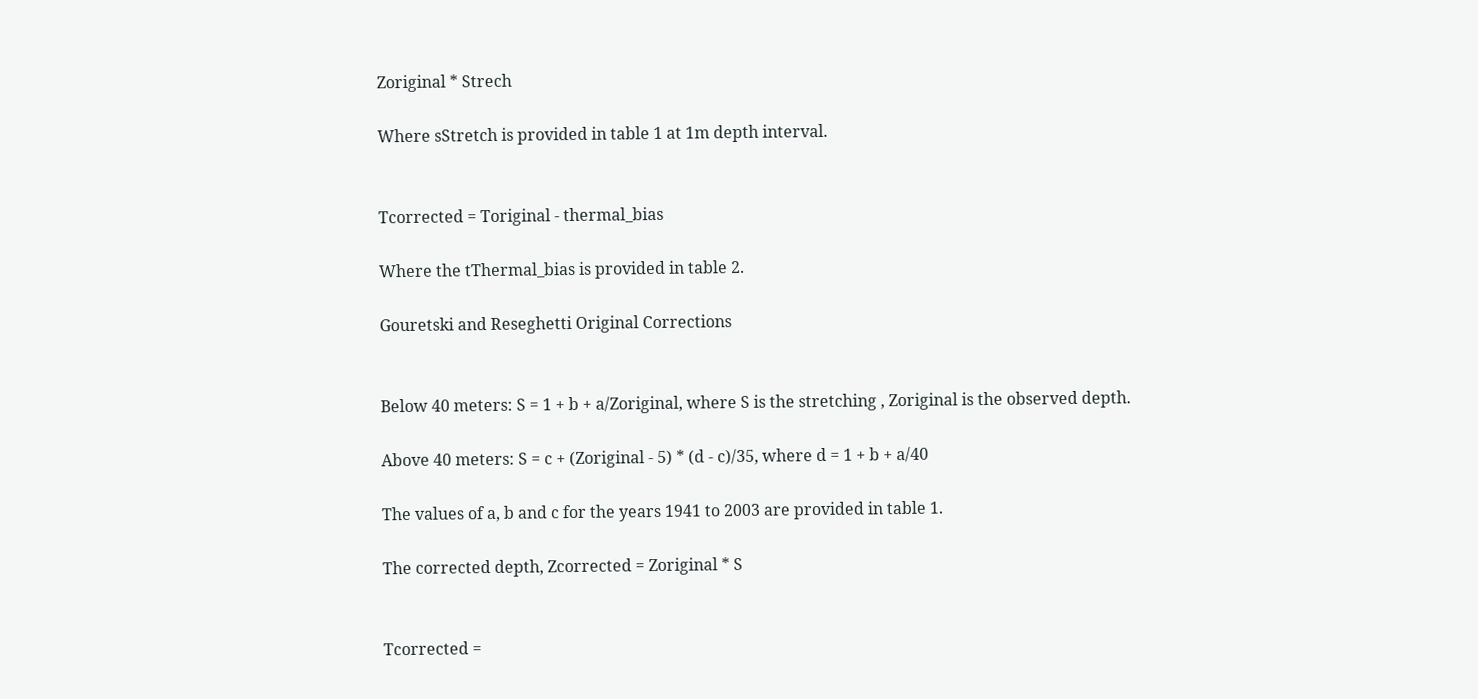Zoriginal * Strech

Where sStretch is provided in table 1 at 1m depth interval.


Tcorrected = Toriginal - thermal_bias

Where the tThermal_bias is provided in table 2.

Gouretski and Reseghetti Original Corrections


Below 40 meters: S = 1 + b + a/Zoriginal, where S is the stretching , Zoriginal is the observed depth.

Above 40 meters: S = c + (Zoriginal - 5) * (d - c)/35, where d = 1 + b + a/40

The values of a, b and c for the years 1941 to 2003 are provided in table 1.

The corrected depth, Zcorrected = Zoriginal * S


Tcorrected =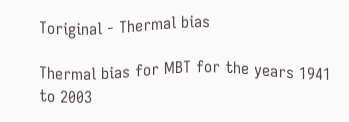Toriginal - Thermal bias

Thermal bias for MBT for the years 1941 to 2003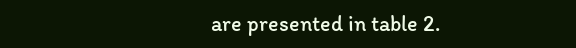are presented in table 2.